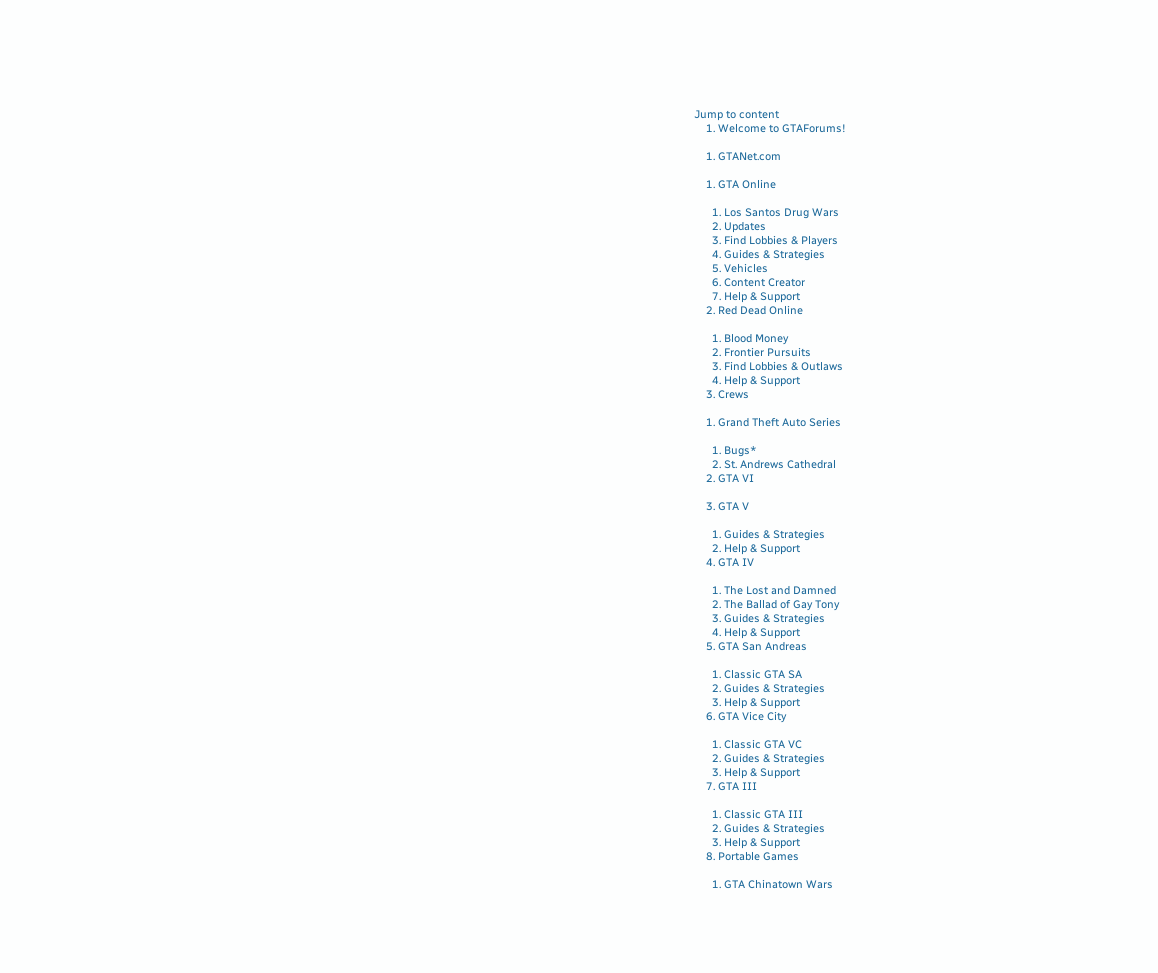Jump to content
    1. Welcome to GTAForums!

    1. GTANet.com

    1. GTA Online

      1. Los Santos Drug Wars
      2. Updates
      3. Find Lobbies & Players
      4. Guides & Strategies
      5. Vehicles
      6. Content Creator
      7. Help & Support
    2. Red Dead Online

      1. Blood Money
      2. Frontier Pursuits
      3. Find Lobbies & Outlaws
      4. Help & Support
    3. Crews

    1. Grand Theft Auto Series

      1. Bugs*
      2. St. Andrews Cathedral
    2. GTA VI

    3. GTA V

      1. Guides & Strategies
      2. Help & Support
    4. GTA IV

      1. The Lost and Damned
      2. The Ballad of Gay Tony
      3. Guides & Strategies
      4. Help & Support
    5. GTA San Andreas

      1. Classic GTA SA
      2. Guides & Strategies
      3. Help & Support
    6. GTA Vice City

      1. Classic GTA VC
      2. Guides & Strategies
      3. Help & Support
    7. GTA III

      1. Classic GTA III
      2. Guides & Strategies
      3. Help & Support
    8. Portable Games

      1. GTA Chinatown Wars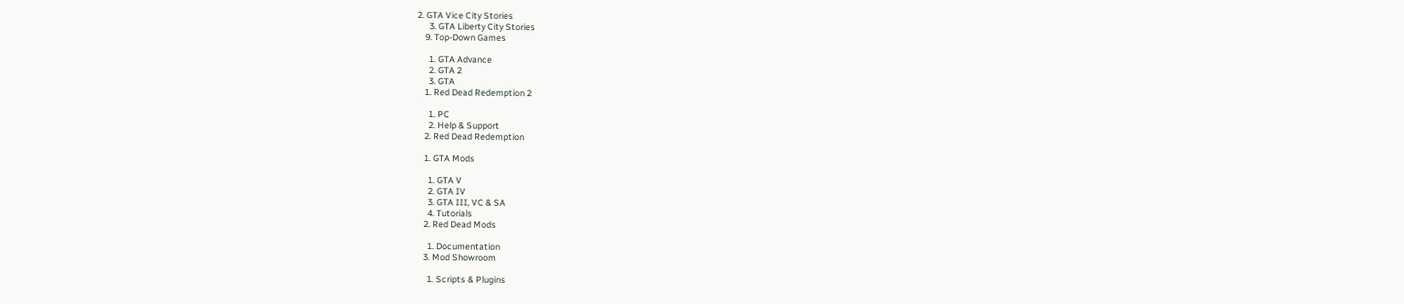2. GTA Vice City Stories
      3. GTA Liberty City Stories
    9. Top-Down Games

      1. GTA Advance
      2. GTA 2
      3. GTA
    1. Red Dead Redemption 2

      1. PC
      2. Help & Support
    2. Red Dead Redemption

    1. GTA Mods

      1. GTA V
      2. GTA IV
      3. GTA III, VC & SA
      4. Tutorials
    2. Red Dead Mods

      1. Documentation
    3. Mod Showroom

      1. Scripts & Plugins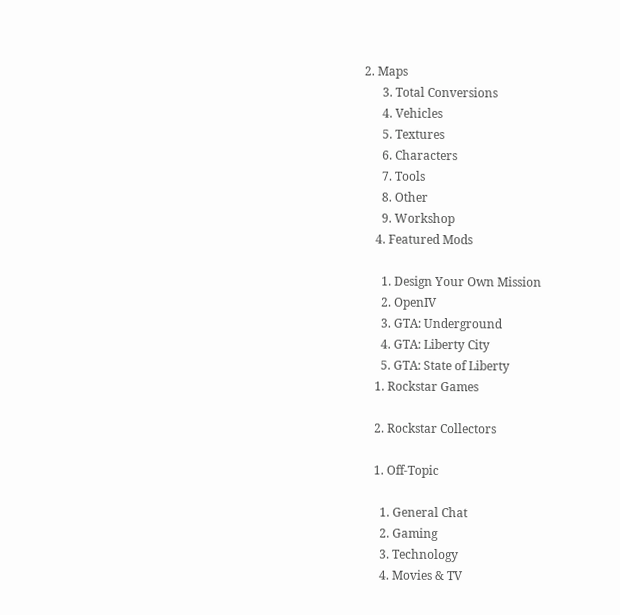2. Maps
      3. Total Conversions
      4. Vehicles
      5. Textures
      6. Characters
      7. Tools
      8. Other
      9. Workshop
    4. Featured Mods

      1. Design Your Own Mission
      2. OpenIV
      3. GTA: Underground
      4. GTA: Liberty City
      5. GTA: State of Liberty
    1. Rockstar Games

    2. Rockstar Collectors

    1. Off-Topic

      1. General Chat
      2. Gaming
      3. Technology
      4. Movies & TV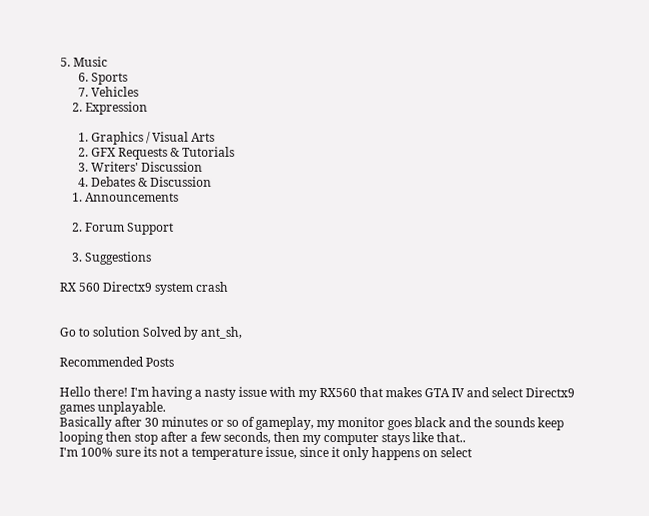5. Music
      6. Sports
      7. Vehicles
    2. Expression

      1. Graphics / Visual Arts
      2. GFX Requests & Tutorials
      3. Writers' Discussion
      4. Debates & Discussion
    1. Announcements

    2. Forum Support

    3. Suggestions

RX 560 Directx9 system crash


Go to solution Solved by ant_sh,

Recommended Posts

Hello there! I'm having a nasty issue with my RX560 that makes GTA IV and select Directx9 games unplayable.
Basically after 30 minutes or so of gameplay, my monitor goes black and the sounds keep looping then stop after a few seconds, then my computer stays like that..
I'm 100% sure its not a temperature issue, since it only happens on select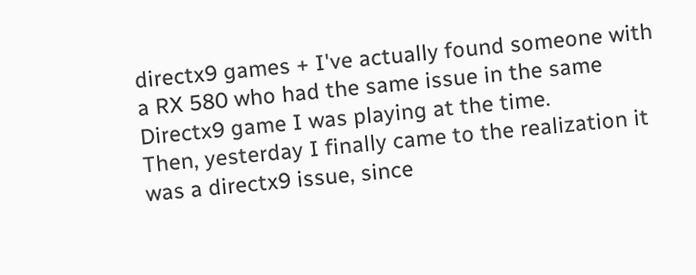directx9 games + I've actually found someone with a RX 580 who had the same issue in the same Directx9 game I was playing at the time.
Then, yesterday I finally came to the realization it was a directx9 issue, since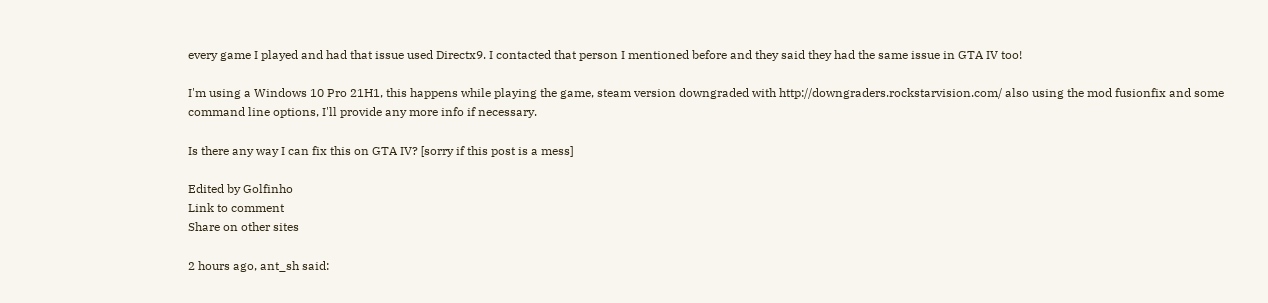every game I played and had that issue used Directx9. I contacted that person I mentioned before and they said they had the same issue in GTA IV too!

I'm using a Windows 10 Pro 21H1, this happens while playing the game, steam version downgraded with http://downgraders.rockstarvision.com/ also using the mod fusionfix and some command line options, I'll provide any more info if necessary.

Is there any way I can fix this on GTA IV? [sorry if this post is a mess]

Edited by Golfinho
Link to comment
Share on other sites

2 hours ago, ant_sh said: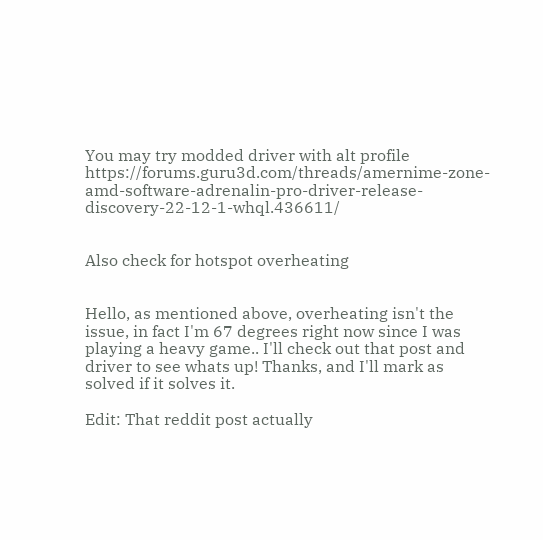You may try modded driver with alt profile https://forums.guru3d.com/threads/amernime-zone-amd-software-adrenalin-pro-driver-release-discovery-22-12-1-whql.436611/


Also check for hotspot overheating


Hello, as mentioned above, overheating isn't the issue, in fact I'm 67 degrees right now since I was playing a heavy game.. I'll check out that post and driver to see whats up! Thanks, and I'll mark as solved if it solves it.

Edit: That reddit post actually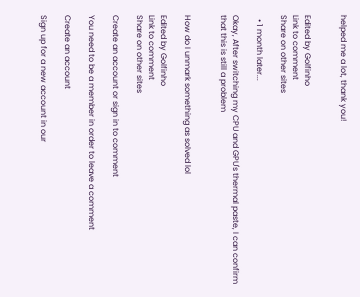helped me a lot, thank you!


Edited by Golfinho
Link to comment
Share on other sites

  • 1 month later...

Okay, After switching my CPU and GPU's thermal paste, I can confirm that this is still a problem


How do I unmark something as solved lol

Edited by Golfinho
Link to comment
Share on other sites

Create an account or sign in to comment

You need to be a member in order to leave a comment

Create an account

Sign up for a new account in our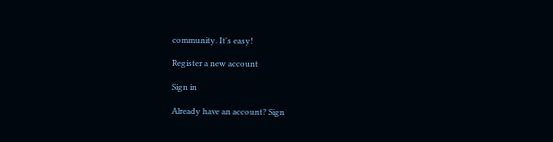community. It's easy!

Register a new account

Sign in

Already have an account? Sign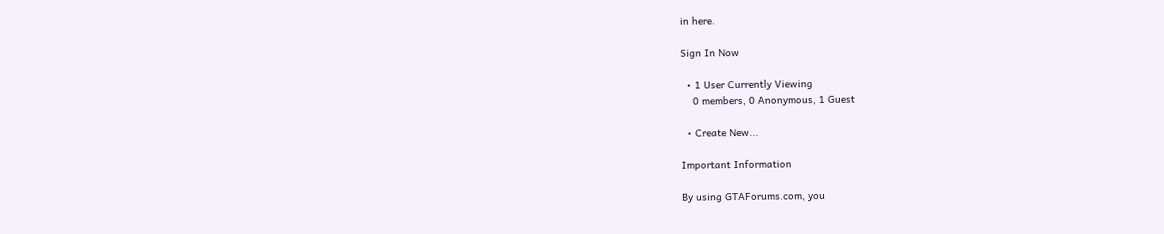in here.

Sign In Now

  • 1 User Currently Viewing
    0 members, 0 Anonymous, 1 Guest

  • Create New...

Important Information

By using GTAForums.com, you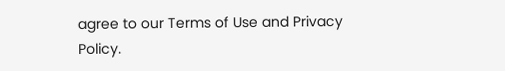agree to our Terms of Use and Privacy Policy.